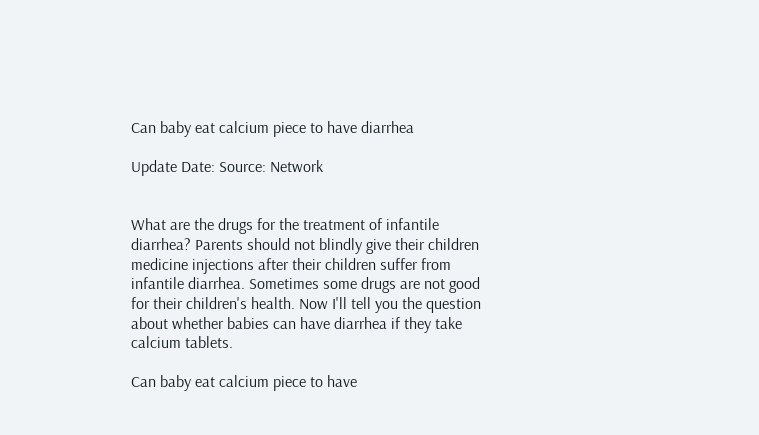Can baby eat calcium piece to have diarrhea

Update Date: Source: Network


What are the drugs for the treatment of infantile diarrhea? Parents should not blindly give their children medicine injections after their children suffer from infantile diarrhea. Sometimes some drugs are not good for their children's health. Now I'll tell you the question about whether babies can have diarrhea if they take calcium tablets.

Can baby eat calcium piece to have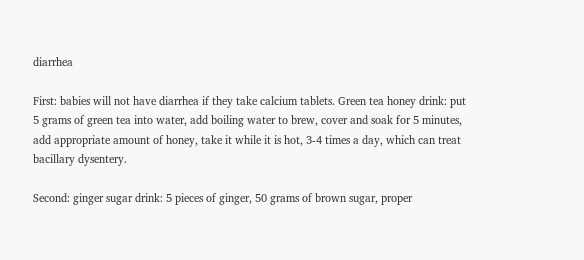diarrhea

First: babies will not have diarrhea if they take calcium tablets. Green tea honey drink: put 5 grams of green tea into water, add boiling water to brew, cover and soak for 5 minutes, add appropriate amount of honey, take it while it is hot, 3-4 times a day, which can treat bacillary dysentery.

Second: ginger sugar drink: 5 pieces of ginger, 50 grams of brown sugar, proper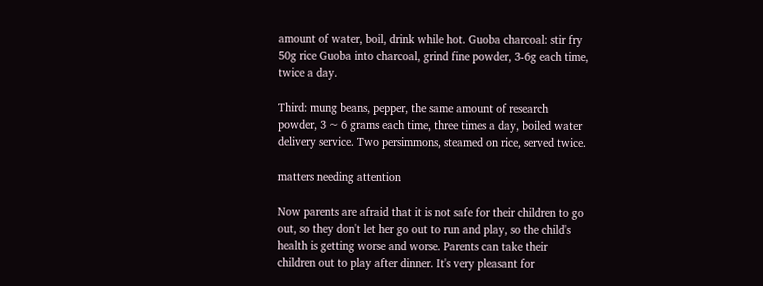amount of water, boil, drink while hot. Guoba charcoal: stir fry 50g rice Guoba into charcoal, grind fine powder, 3-6g each time, twice a day.

Third: mung beans, pepper, the same amount of research powder, 3 ~ 6 grams each time, three times a day, boiled water delivery service. Two persimmons, steamed on rice, served twice.

matters needing attention

Now parents are afraid that it is not safe for their children to go out, so they don't let her go out to run and play, so the child's health is getting worse and worse. Parents can take their children out to play after dinner. It's very pleasant for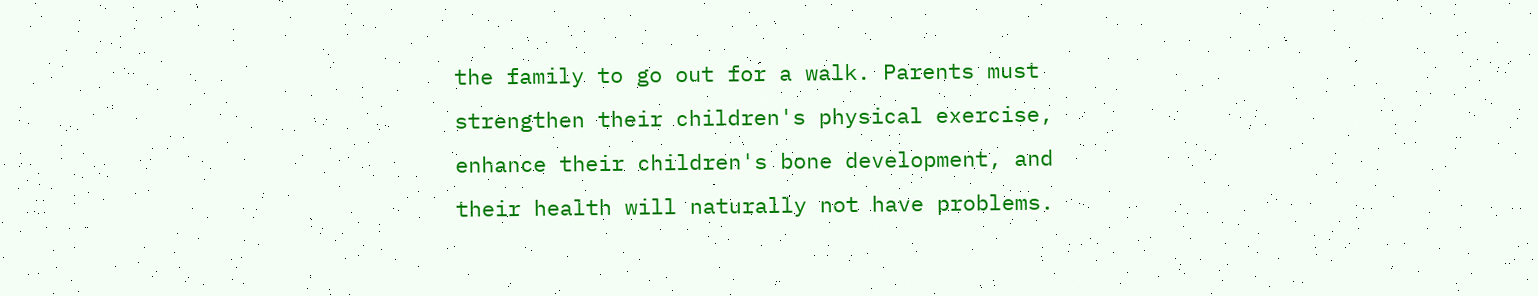the family to go out for a walk. Parents must strengthen their children's physical exercise, enhance their children's bone development, and their health will naturally not have problems.